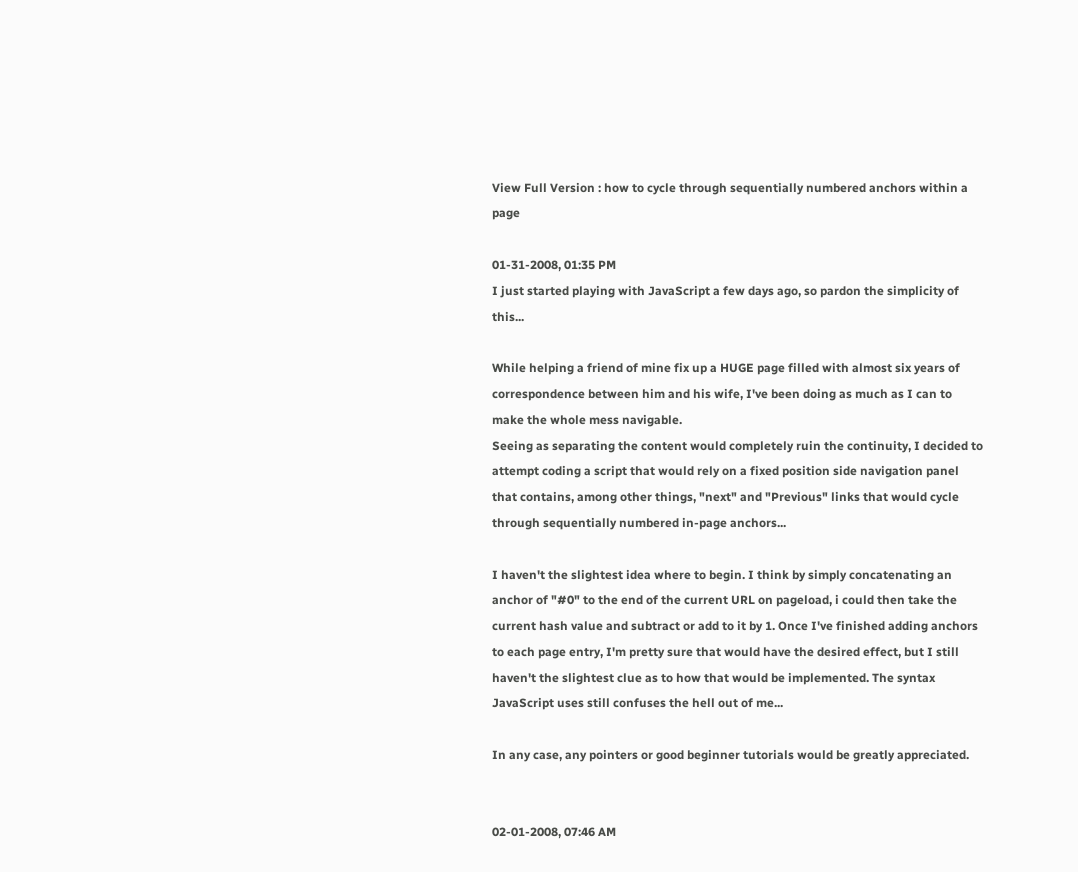View Full Version : how to cycle through sequentially numbered anchors within a page

01-31-2008, 01:35 PM
I just started playing with JavaScript a few days ago, so pardon the simplicity of this...

While helping a friend of mine fix up a HUGE page filled with almost six years of correspondence between him and his wife, I've been doing as much as I can to make the whole mess navigable.
Seeing as separating the content would completely ruin the continuity, I decided to attempt coding a script that would rely on a fixed position side navigation panel that contains, among other things, "next" and "Previous" links that would cycle through sequentially numbered in-page anchors...

I haven't the slightest idea where to begin. I think by simply concatenating an anchor of "#0" to the end of the current URL on pageload, i could then take the current hash value and subtract or add to it by 1. Once I've finished adding anchors to each page entry, I'm pretty sure that would have the desired effect, but I still haven't the slightest clue as to how that would be implemented. The syntax JavaScript uses still confuses the hell out of me...

In any case, any pointers or good beginner tutorials would be greatly appreciated.


02-01-2008, 07:46 AM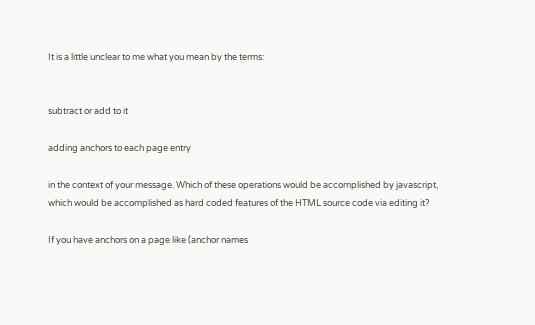It is a little unclear to me what you mean by the terms:


subtract or add to it

adding anchors to each page entry

in the context of your message. Which of these operations would be accomplished by javascript, which would be accomplished as hard coded features of the HTML source code via editing it?

If you have anchors on a page like (anchor names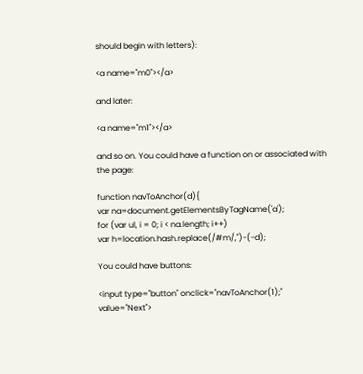should begin with letters):

<a name="m0"></a>

and later:

<a name="m1"></a>

and so on. You could have a function on or associated with the page:

function navToAnchor(d){
var na=document.getElementsByTagName('a');
for (var ul, i = 0; i < na.length; i++)
var h=location.hash.replace(/#m/,'')-(-d);

You could have buttons:

<input type="button" onclick="navToAnchor(1);" value="Next">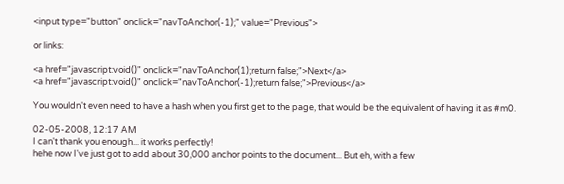<input type="button" onclick="navToAnchor(-1);" value="Previous">

or links:

<a href="javascript:void()" onclick="navToAnchor(1);return false;">Next</a>
<a href="javascript:void()" onclick="navToAnchor(-1);return false;">Previous</a>

You wouldn't even need to have a hash when you first get to the page, that would be the equivalent of having it as #m0.

02-05-2008, 12:17 AM
I can't thank you enough... it works perfectly!
hehe now I've just got to add about 30,000 anchor points to the document... But eh, with a few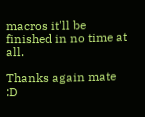macros it'll be finished in no time at all.

Thanks again mate :D